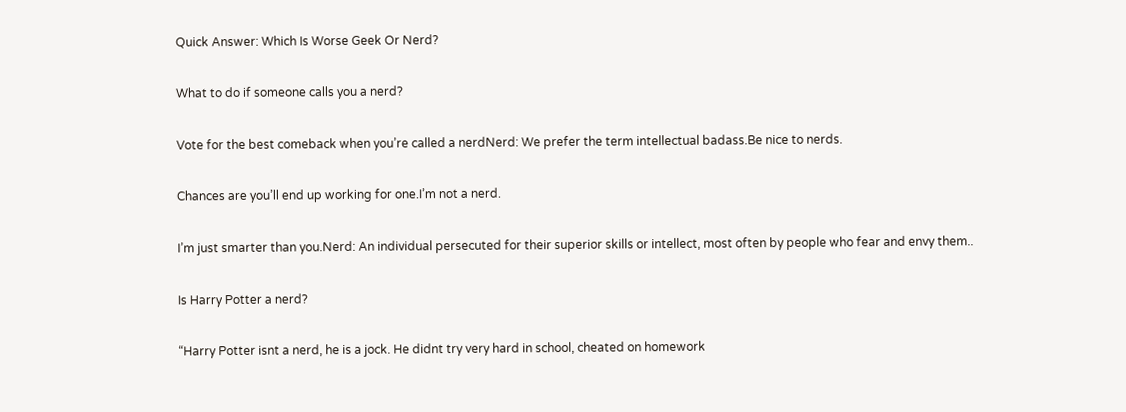Quick Answer: Which Is Worse Geek Or Nerd?

What to do if someone calls you a nerd?

Vote for the best comeback when you’re called a nerdNerd: We prefer the term intellectual badass.Be nice to nerds.

Chances are you’ll end up working for one.I’m not a nerd.

I’m just smarter than you.Nerd: An individual persecuted for their superior skills or intellect, most often by people who fear and envy them..

Is Harry Potter a nerd?

“Harry Potter isnt a nerd, he is a jock. He didnt try very hard in school, cheated on homework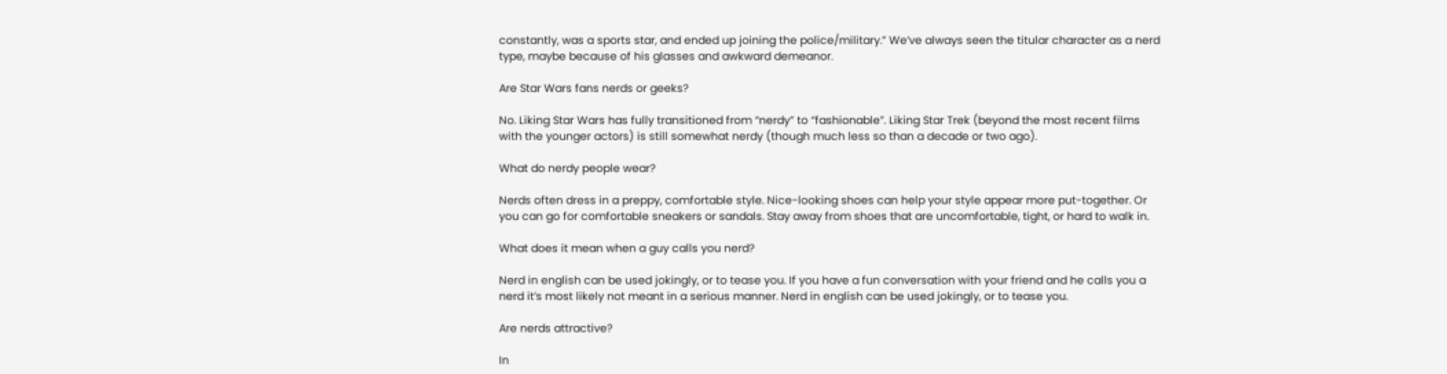constantly, was a sports star, and ended up joining the police/military.” We’ve always seen the titular character as a nerd type, maybe because of his glasses and awkward demeanor.

Are Star Wars fans nerds or geeks?

No. Liking Star Wars has fully transitioned from “nerdy” to “fashionable”. Liking Star Trek (beyond the most recent films with the younger actors) is still somewhat nerdy (though much less so than a decade or two ago).

What do nerdy people wear?

Nerds often dress in a preppy, comfortable style. Nice-looking shoes can help your style appear more put-together. Or you can go for comfortable sneakers or sandals. Stay away from shoes that are uncomfortable, tight, or hard to walk in.

What does it mean when a guy calls you nerd?

Nerd in english can be used jokingly, or to tease you. If you have a fun conversation with your friend and he calls you a nerd it’s most likely not meant in a serious manner. Nerd in english can be used jokingly, or to tease you.

Are nerds attractive?

In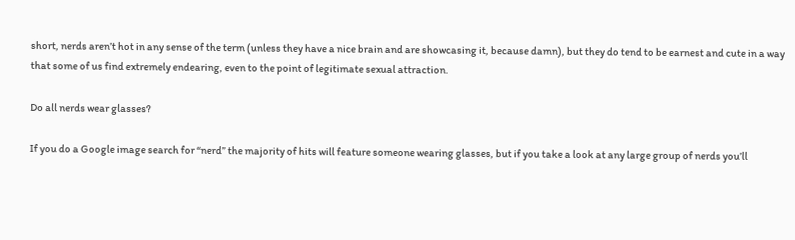short, nerds aren’t hot in any sense of the term (unless they have a nice brain and are showcasing it, because damn), but they do tend to be earnest and cute in a way that some of us find extremely endearing, even to the point of legitimate sexual attraction.

Do all nerds wear glasses?

If you do a Google image search for “nerd” the majority of hits will feature someone wearing glasses, but if you take a look at any large group of nerds you’ll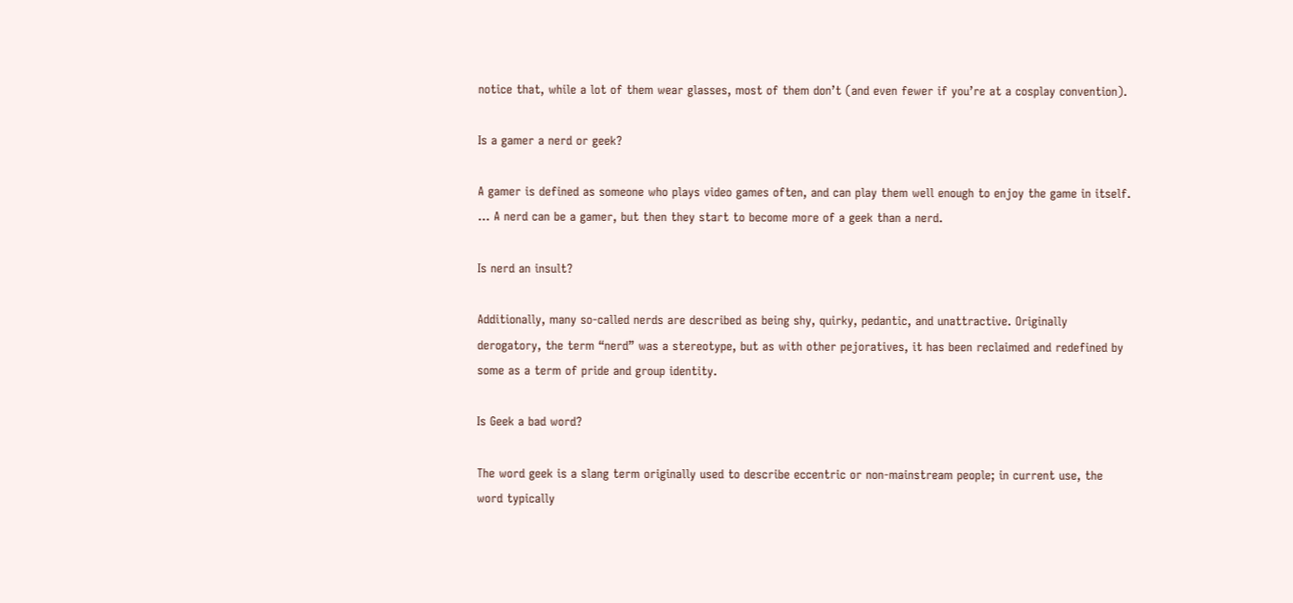notice that, while a lot of them wear glasses, most of them don’t (and even fewer if you’re at a cosplay convention).

Is a gamer a nerd or geek?

A gamer is defined as someone who plays video games often, and can play them well enough to enjoy the game in itself. … A nerd can be a gamer, but then they start to become more of a geek than a nerd.

Is nerd an insult?

Additionally, many so-called nerds are described as being shy, quirky, pedantic, and unattractive. Originally derogatory, the term “nerd” was a stereotype, but as with other pejoratives, it has been reclaimed and redefined by some as a term of pride and group identity.

Is Geek a bad word?

The word geek is a slang term originally used to describe eccentric or non-mainstream people; in current use, the word typically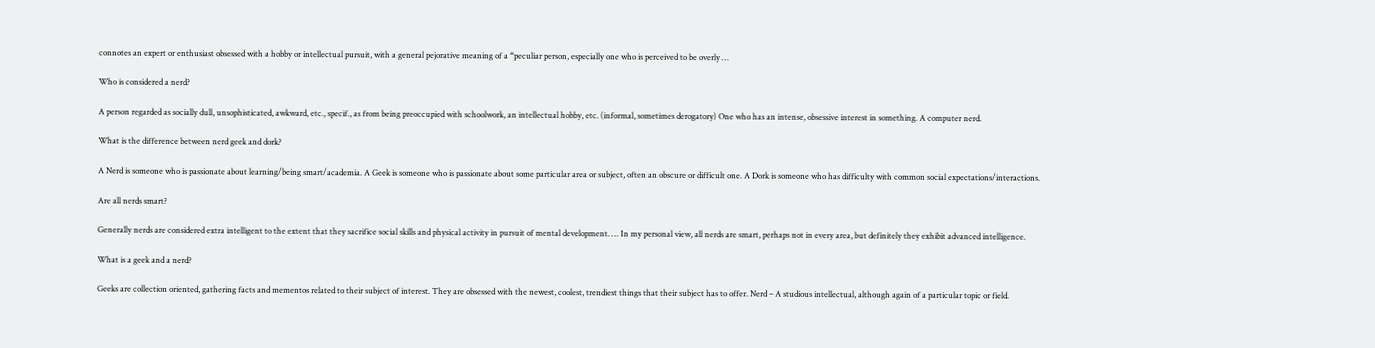connotes an expert or enthusiast obsessed with a hobby or intellectual pursuit, with a general pejorative meaning of a “peculiar person, especially one who is perceived to be overly …

Who is considered a nerd?

A person regarded as socially dull, unsophisticated, awkward, etc., specif., as from being preoccupied with schoolwork, an intellectual hobby, etc. (informal, sometimes derogatory) One who has an intense, obsessive interest in something. A computer nerd.

What is the difference between nerd geek and dork?

A Nerd is someone who is passionate about learning/being smart/academia. A Geek is someone who is passionate about some particular area or subject, often an obscure or difficult one. A Dork is someone who has difficulty with common social expectations/interactions.

Are all nerds smart?

Generally nerds are considered extra intelligent to the extent that they sacrifice social skills and physical activity in pursuit of mental development. … In my personal view, all nerds are smart, perhaps not in every area, but definitely they exhibit advanced intelligence.

What is a geek and a nerd?

Geeks are collection oriented, gathering facts and mementos related to their subject of interest. They are obsessed with the newest, coolest, trendiest things that their subject has to offer. Nerd – A studious intellectual, although again of a particular topic or field.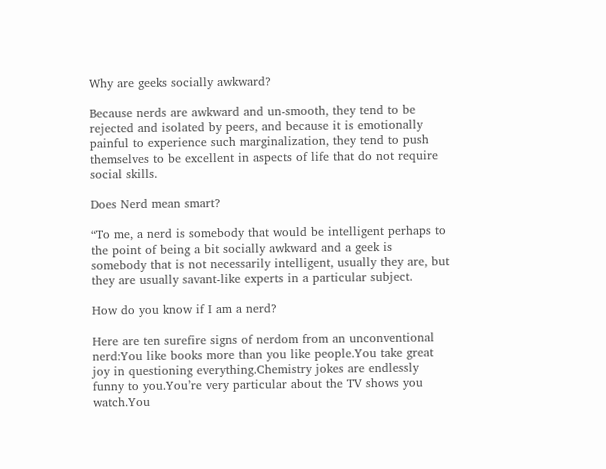Why are geeks socially awkward?

Because nerds are awkward and un-smooth, they tend to be rejected and isolated by peers, and because it is emotionally painful to experience such marginalization, they tend to push themselves to be excellent in aspects of life that do not require social skills.

Does Nerd mean smart?

“To me, a nerd is somebody that would be intelligent perhaps to the point of being a bit socially awkward and a geek is somebody that is not necessarily intelligent, usually they are, but they are usually savant-like experts in a particular subject.

How do you know if I am a nerd?

Here are ten surefire signs of nerdom from an unconventional nerd:You like books more than you like people.You take great joy in questioning everything.Chemistry jokes are endlessly funny to you.You’re very particular about the TV shows you watch.You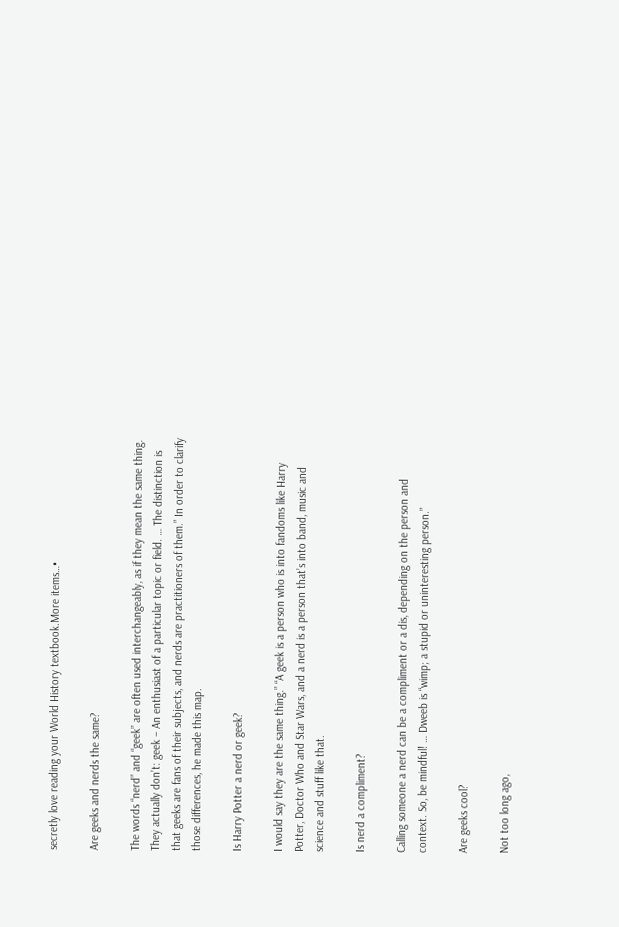secretly love reading your World History textbook.More items…•

Are geeks and nerds the same?

The words “nerd” and “geek” are often used interchangeably, as if they mean the same thing. They actually don’t: geek – An enthusiast of a particular topic or field. … The distinction is that geeks are fans of their subjects, and nerds are practitioners of them.” In order to clarify those differences, he made this map.

Is Harry Potter a nerd or geek?

I would say they are the same thing.” “A geek is a person who is into fandoms like Harry Potter, Doctor Who and Star Wars, and a nerd is a person that’s into band, music and science and stuff like that.

Is nerd a compliment?

Calling someone a nerd can be a compliment or a dis, depending on the person and context. So, be mindful! … Dweeb is “wimp; a stupid or uninteresting person.”

Are geeks cool?

Not too long ago,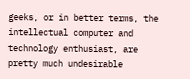geeks, or in better terms, the intellectual computer and technology enthusiast, are pretty much undesirable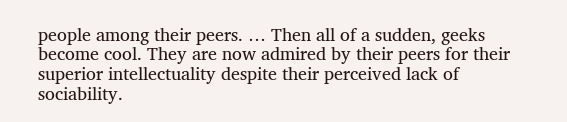people among their peers. … Then all of a sudden, geeks become cool. They are now admired by their peers for their superior intellectuality despite their perceived lack of sociability.